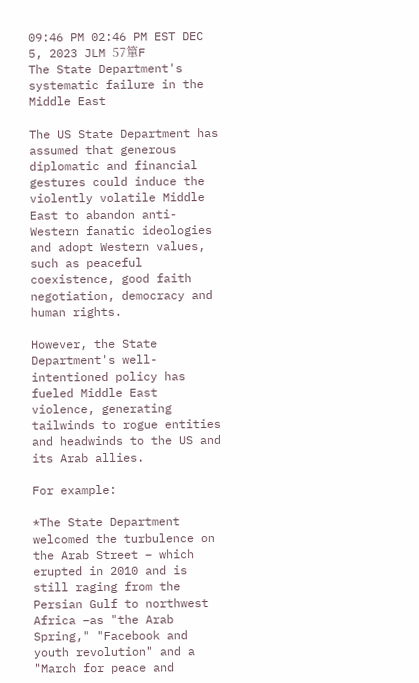09:46 PM 02:46 PM EST DEC 5, 2023 JLM 57簞F
The State Department's systematic failure in the Middle East

The US State Department has assumed that generous diplomatic and financial gestures could induce the violently volatile Middle East to abandon anti-Western fanatic ideologies and adopt Western values, such as peaceful coexistence, good faith negotiation, democracy and human rights.

However, the State Department's well-intentioned policy has fueled Middle East violence, generating tailwinds to rogue entities and headwinds to the US and its Arab allies.

For example:

*The State Department welcomed the turbulence on the Arab Street – which erupted in 2010 and is still raging from the Persian Gulf to northwest Africa –as "the Arab Spring," "Facebook and youth revolution" and a "March for peace and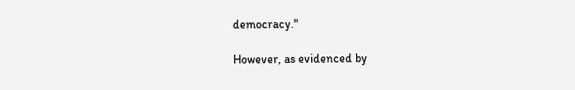democracy."

However, as evidenced by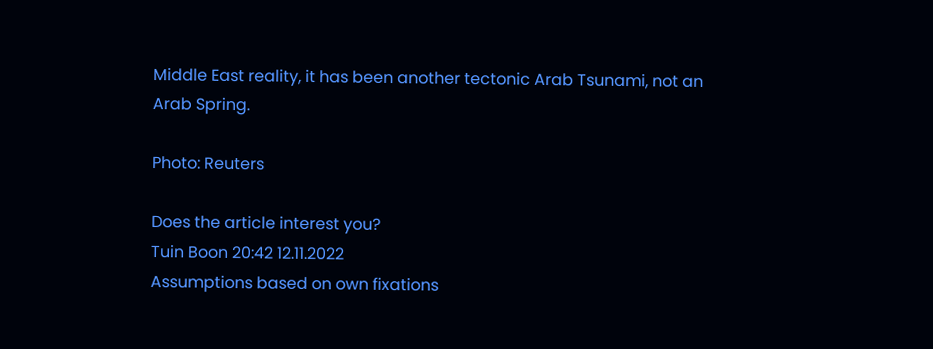Middle East reality, it has been another tectonic Arab Tsunami, not an Arab Spring.

Photo: Reuters

Does the article interest you?
Tuin Boon 20:42 12.11.2022
Assumptions based on own fixations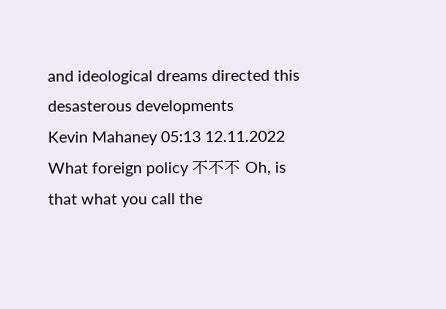and ideological dreams directed this desasterous developments
Kevin Mahaney 05:13 12.11.2022
What foreign policy 不不不 Oh, is that what you call the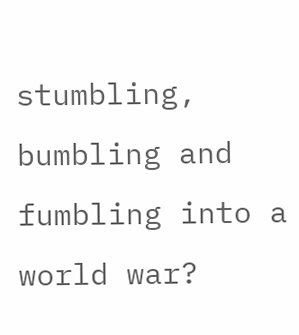stumbling, bumbling and fumbling into a world war?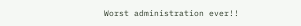Worst administration ever!!